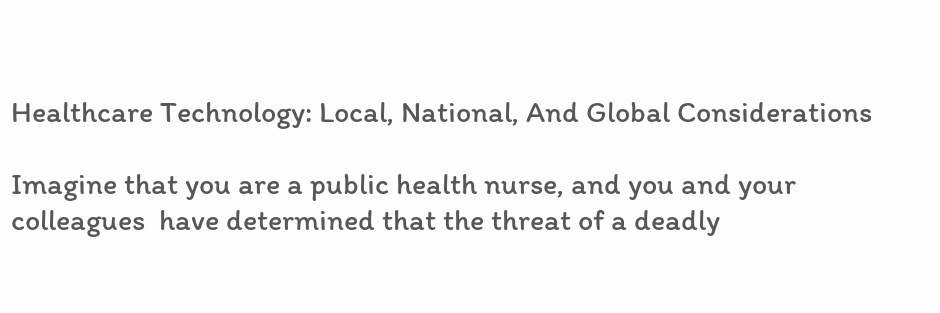Healthcare Technology: Local, National, And Global Considerations

Imagine that you are a public health nurse, and you and your colleagues  have determined that the threat of a deadly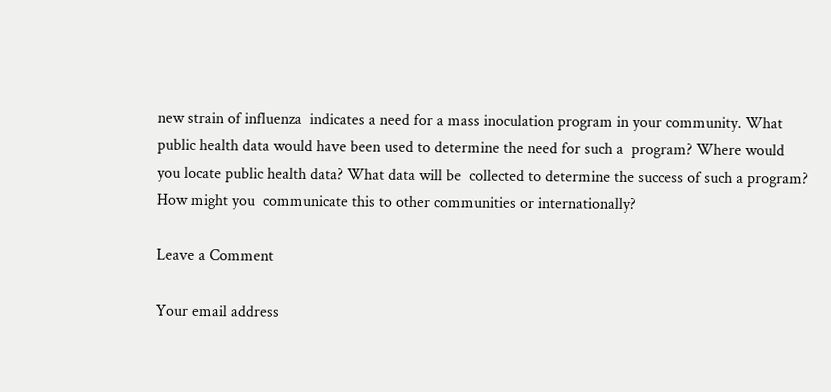new strain of influenza  indicates a need for a mass inoculation program in your community. What  public health data would have been used to determine the need for such a  program? Where would you locate public health data? What data will be  collected to determine the success of such a program? How might you  communicate this to other communities or internationally?

Leave a Comment

Your email address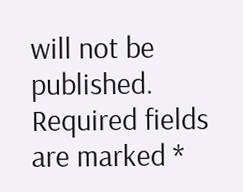will not be published. Required fields are marked *